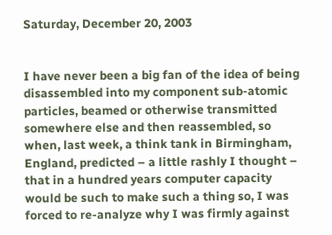Saturday, December 20, 2003


I have never been a big fan of the idea of being disassembled into my component sub-atomic particles, beamed or otherwise transmitted somewhere else and then reassembled, so when, last week, a think tank in Birmingham, England, predicted – a little rashly I thought – that in a hundred years computer capacity would be such to make such a thing so, I was forced to re-analyze why I was firmly against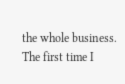the whole business. The first time I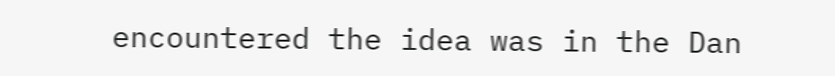encountered the idea was in the Dan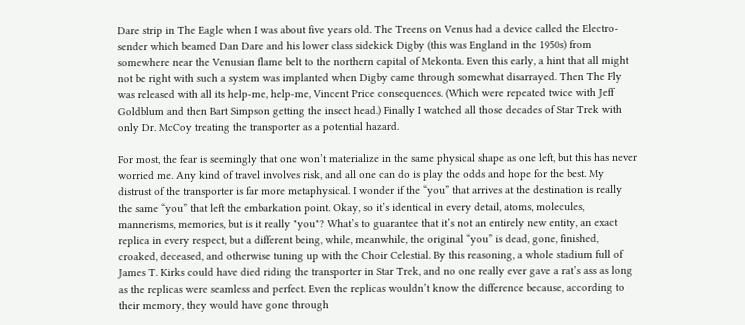Dare strip in The Eagle when I was about five years old. The Treens on Venus had a device called the Electro-sender which beamed Dan Dare and his lower class sidekick Digby (this was England in the 1950s) from somewhere near the Venusian flame belt to the northern capital of Mekonta. Even this early, a hint that all might not be right with such a system was implanted when Digby came through somewhat disarrayed. Then The Fly was released with all its help-me, help-me, Vincent Price consequences. (Which were repeated twice with Jeff Goldblum and then Bart Simpson getting the insect head.) Finally I watched all those decades of Star Trek with only Dr. McCoy treating the transporter as a potential hazard.

For most, the fear is seemingly that one won’t materialize in the same physical shape as one left, but this has never worried me. Any kind of travel involves risk, and all one can do is play the odds and hope for the best. My distrust of the transporter is far more metaphysical. I wonder if the “you” that arrives at the destination is really the same “you” that left the embarkation point. Okay, so it’s identical in every detail, atoms, molecules, mannerisms, memories, but is it really "you"? What’s to guarantee that it’s not an entirely new entity, an exact replica in every respect, but a different being, while, meanwhile, the original “you” is dead, gone, finished, croaked, deceased, and otherwise tuning up with the Choir Celestial. By this reasoning, a whole stadium full of James T. Kirks could have died riding the transporter in Star Trek, and no one really ever gave a rat’s ass as long as the replicas were seamless and perfect. Even the replicas wouldn’t know the difference because, according to their memory, they would have gone through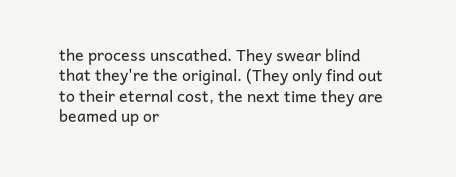the process unscathed. They swear blind that they're the original. (They only find out to their eternal cost, the next time they are beamed up or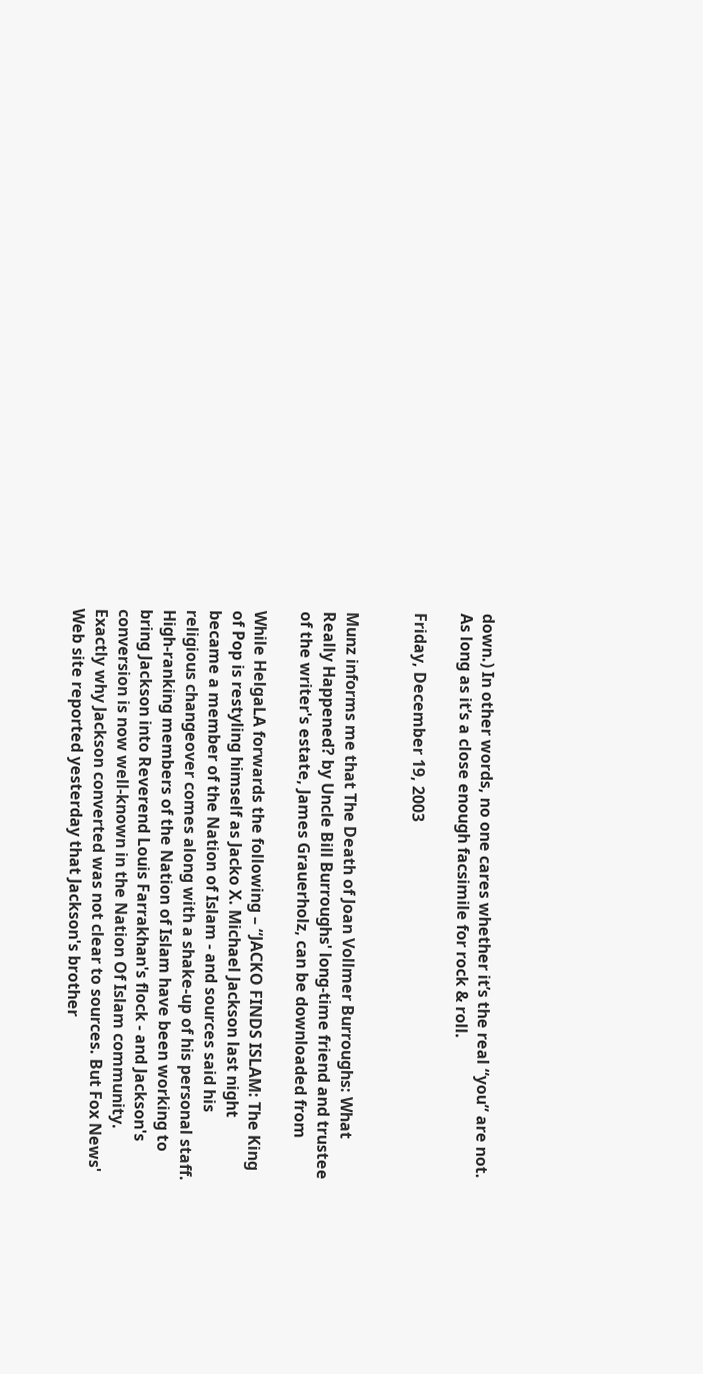down.) In other words, no one cares whether it’s the real “you” are not. As long as it’s a close enough facsimile for rock & roll.

Friday, December 19, 2003


Munz informs me that The Death of Joan Vollmer Burroughs: What Really Happened? by Uncle Bill Burroughs' long-time friend and trustee of the writer's estate, James Grauerholz, can be downloaded from

While HelgaLA forwards the following – “JACKO FINDS ISLAM: The King of Pop is restyling himself as Jacko X. Michael Jackson last night became a member of the Nation of Islam - and sources said his religious changeover comes along with a shake-up of his personal staff. High-ranking members of the Nation of Islam have been working to bring Jackson into Reverend Louis Farrakhan's flock - and Jackson's conversion is now well-known in the Nation Of Islam community. Exactly why Jackson converted was not clear to sources. But Fox News' Web site reported yesterday that Jackson's brother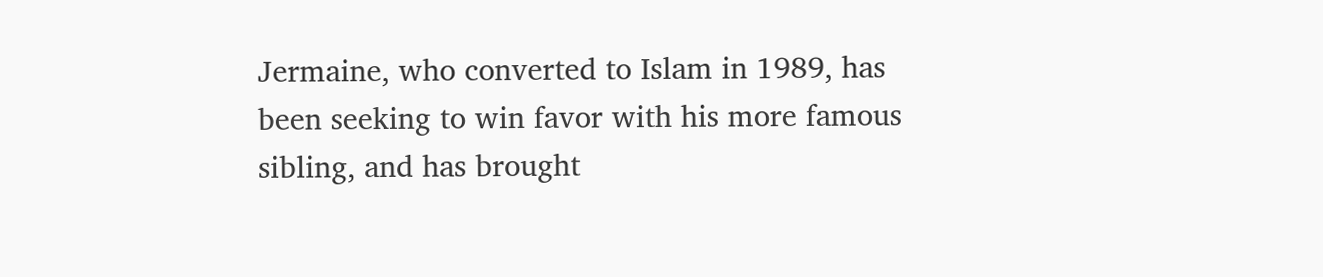Jermaine, who converted to Islam in 1989, has been seeking to win favor with his more famous sibling, and has brought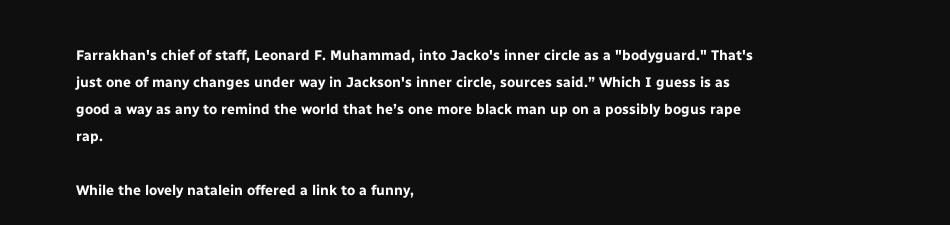Farrakhan's chief of staff, Leonard F. Muhammad, into Jacko's inner circle as a "bodyguard." That's just one of many changes under way in Jackson's inner circle, sources said.” Which I guess is as good a way as any to remind the world that he’s one more black man up on a possibly bogus rape rap.

While the lovely natalein offered a link to a funny,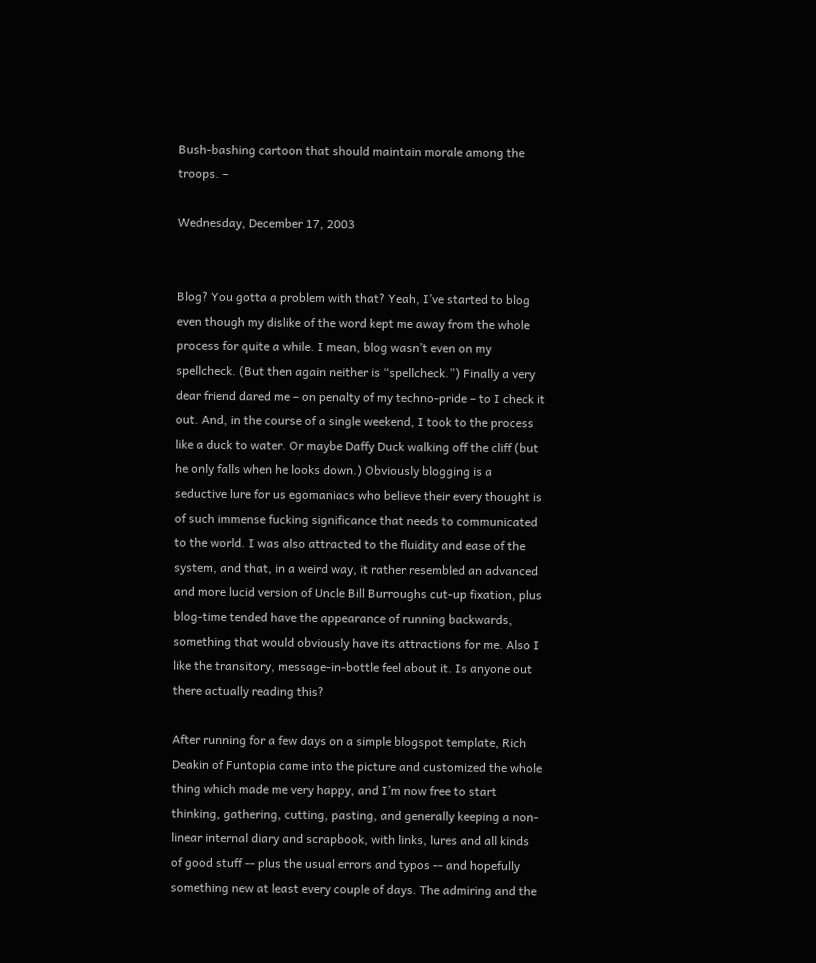Bush-bashing cartoon that should maintain morale among the troops. –

Wednesday, December 17, 2003


Blog? You gotta a problem with that? Yeah, I’ve started to blog even though my dislike of the word kept me away from the whole process for quite a while. I mean, blog wasn’t even on my spellcheck. (But then again neither is “spellcheck.”) Finally a very dear friend dared me – on penalty of my techno-pride – to I check it out. And, in the course of a single weekend, I took to the process like a duck to water. Or maybe Daffy Duck walking off the cliff (but he only falls when he looks down.) Obviously blogging is a seductive lure for us egomaniacs who believe their every thought is of such immense fucking significance that needs to communicated to the world. I was also attracted to the fluidity and ease of the system, and that, in a weird way, it rather resembled an advanced and more lucid version of Uncle Bill Burroughs cut-up fixation, plus blog-time tended have the appearance of running backwards, something that would obviously have its attractions for me. Also I like the transitory, message-in-bottle feel about it. Is anyone out there actually reading this?

After running for a few days on a simple blogspot template, Rich Deakin of Funtopia came into the picture and customized the whole thing which made me very happy, and I’m now free to start thinking, gathering, cutting, pasting, and generally keeping a non-linear internal diary and scrapbook, with links, lures and all kinds of good stuff -- plus the usual errors and typos -- and hopefully something new at least every couple of days. The admiring and the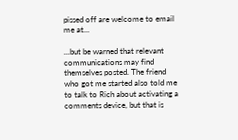pissed off are welcome to email me at...

...but be warned that relevant communications may find themselves posted. The friend who got me started also told me to talk to Rich about activating a comments device, but that is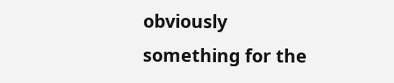obviously something for the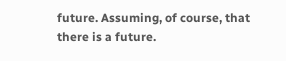future. Assuming, of course, that there is a future.